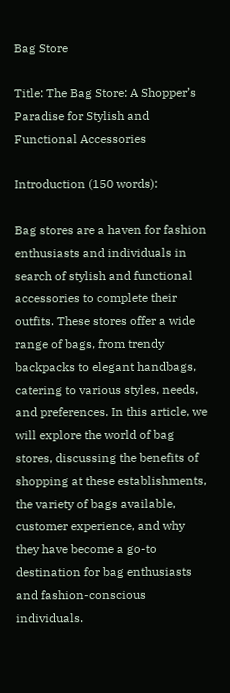Bag Store

Title: The Bag Store: A Shopper’s Paradise for Stylish and Functional Accessories

Introduction (150 words):

Bag stores are a haven for fashion enthusiasts and individuals in search of stylish and functional accessories to complete their outfits. These stores offer a wide range of bags, from trendy backpacks to elegant handbags, catering to various styles, needs, and preferences. In this article, we will explore the world of bag stores, discussing the benefits of shopping at these establishments, the variety of bags available, customer experience, and why they have become a go-to destination for bag enthusiasts and fashion-conscious individuals.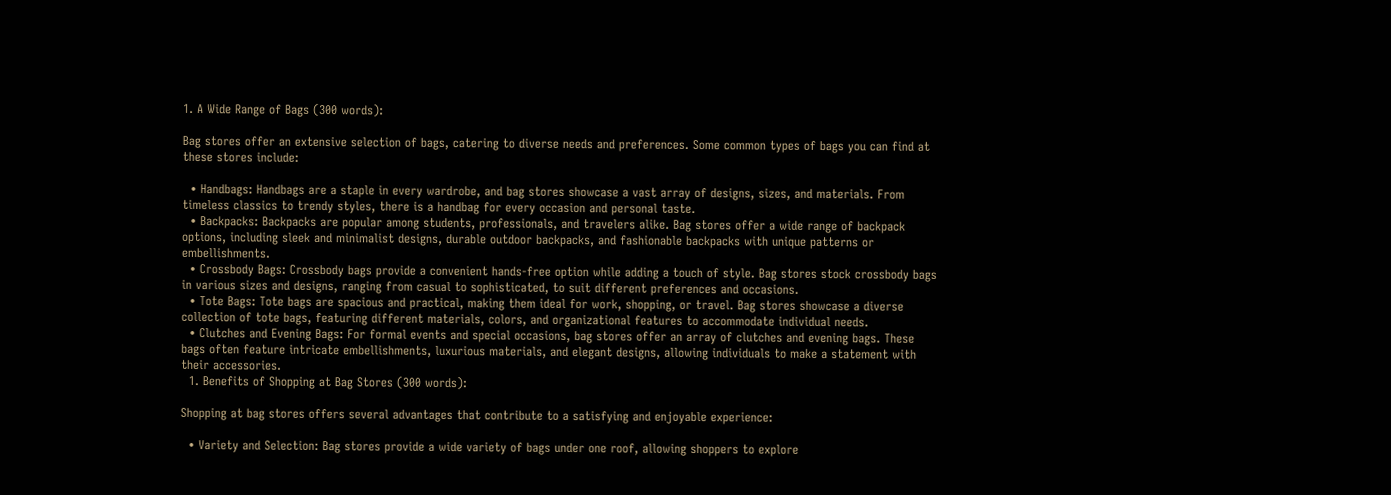1. A Wide Range of Bags (300 words):

Bag stores offer an extensive selection of bags, catering to diverse needs and preferences. Some common types of bags you can find at these stores include:

  • Handbags: Handbags are a staple in every wardrobe, and bag stores showcase a vast array of designs, sizes, and materials. From timeless classics to trendy styles, there is a handbag for every occasion and personal taste.
  • Backpacks: Backpacks are popular among students, professionals, and travelers alike. Bag stores offer a wide range of backpack options, including sleek and minimalist designs, durable outdoor backpacks, and fashionable backpacks with unique patterns or embellishments.
  • Crossbody Bags: Crossbody bags provide a convenient hands-free option while adding a touch of style. Bag stores stock crossbody bags in various sizes and designs, ranging from casual to sophisticated, to suit different preferences and occasions.
  • Tote Bags: Tote bags are spacious and practical, making them ideal for work, shopping, or travel. Bag stores showcase a diverse collection of tote bags, featuring different materials, colors, and organizational features to accommodate individual needs.
  • Clutches and Evening Bags: For formal events and special occasions, bag stores offer an array of clutches and evening bags. These bags often feature intricate embellishments, luxurious materials, and elegant designs, allowing individuals to make a statement with their accessories.
  1. Benefits of Shopping at Bag Stores (300 words):

Shopping at bag stores offers several advantages that contribute to a satisfying and enjoyable experience:

  • Variety and Selection: Bag stores provide a wide variety of bags under one roof, allowing shoppers to explore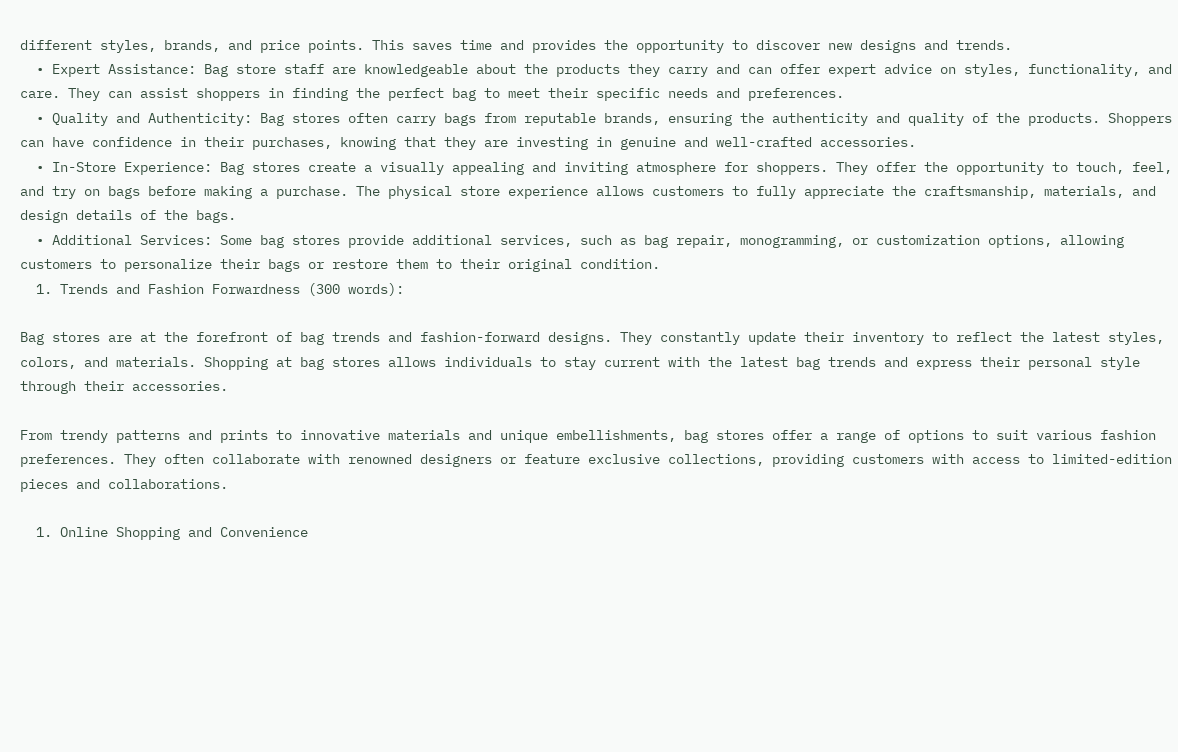different styles, brands, and price points. This saves time and provides the opportunity to discover new designs and trends.
  • Expert Assistance: Bag store staff are knowledgeable about the products they carry and can offer expert advice on styles, functionality, and care. They can assist shoppers in finding the perfect bag to meet their specific needs and preferences.
  • Quality and Authenticity: Bag stores often carry bags from reputable brands, ensuring the authenticity and quality of the products. Shoppers can have confidence in their purchases, knowing that they are investing in genuine and well-crafted accessories.
  • In-Store Experience: Bag stores create a visually appealing and inviting atmosphere for shoppers. They offer the opportunity to touch, feel, and try on bags before making a purchase. The physical store experience allows customers to fully appreciate the craftsmanship, materials, and design details of the bags.
  • Additional Services: Some bag stores provide additional services, such as bag repair, monogramming, or customization options, allowing customers to personalize their bags or restore them to their original condition.
  1. Trends and Fashion Forwardness (300 words):

Bag stores are at the forefront of bag trends and fashion-forward designs. They constantly update their inventory to reflect the latest styles, colors, and materials. Shopping at bag stores allows individuals to stay current with the latest bag trends and express their personal style through their accessories.

From trendy patterns and prints to innovative materials and unique embellishments, bag stores offer a range of options to suit various fashion preferences. They often collaborate with renowned designers or feature exclusive collections, providing customers with access to limited-edition pieces and collaborations.

  1. Online Shopping and Convenience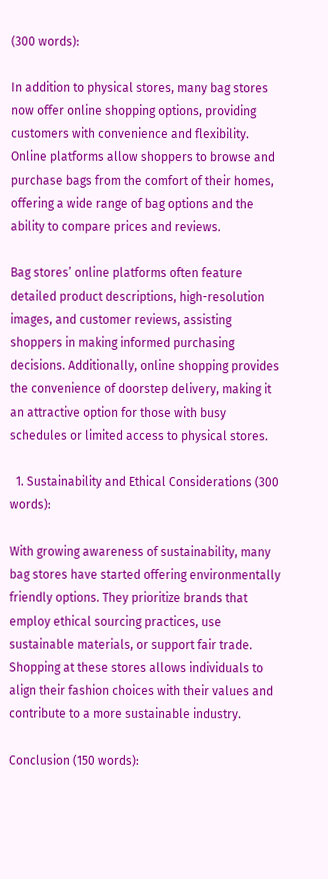(300 words):

In addition to physical stores, many bag stores now offer online shopping options, providing customers with convenience and flexibility. Online platforms allow shoppers to browse and purchase bags from the comfort of their homes, offering a wide range of bag options and the ability to compare prices and reviews.

Bag stores’ online platforms often feature detailed product descriptions, high-resolution images, and customer reviews, assisting shoppers in making informed purchasing decisions. Additionally, online shopping provides the convenience of doorstep delivery, making it an attractive option for those with busy schedules or limited access to physical stores.

  1. Sustainability and Ethical Considerations (300 words):

With growing awareness of sustainability, many bag stores have started offering environmentally friendly options. They prioritize brands that employ ethical sourcing practices, use sustainable materials, or support fair trade. Shopping at these stores allows individuals to align their fashion choices with their values and contribute to a more sustainable industry.

Conclusion (150 words):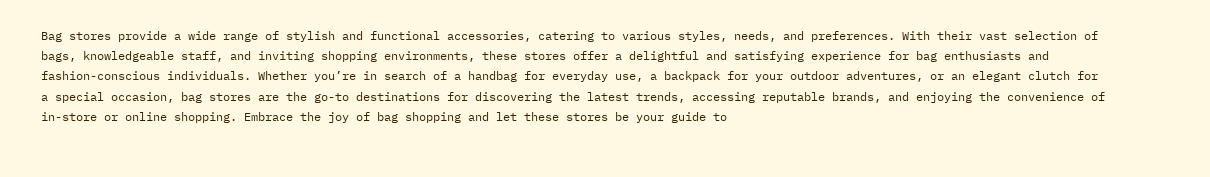Bag stores provide a wide range of stylish and functional accessories, catering to various styles, needs, and preferences. With their vast selection of bags, knowledgeable staff, and inviting shopping environments, these stores offer a delightful and satisfying experience for bag enthusiasts and fashion-conscious individuals. Whether you’re in search of a handbag for everyday use, a backpack for your outdoor adventures, or an elegant clutch for a special occasion, bag stores are the go-to destinations for discovering the latest trends, accessing reputable brands, and enjoying the convenience of in-store or online shopping. Embrace the joy of bag shopping and let these stores be your guide to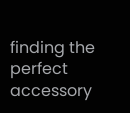finding the perfect accessory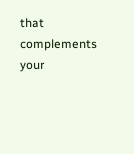that complements your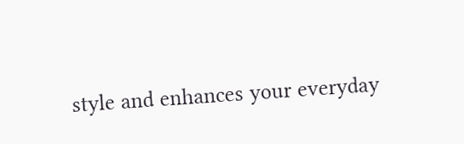style and enhances your everyday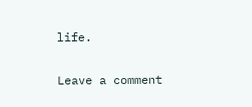life.

Leave a comment